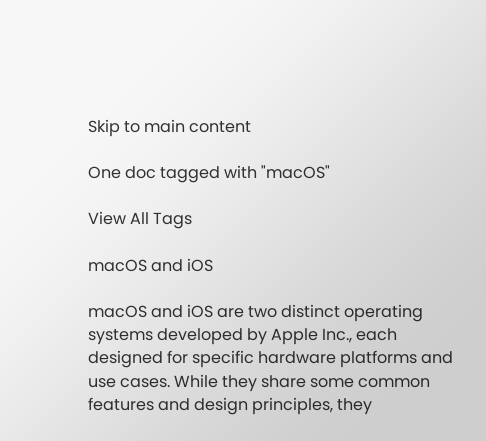Skip to main content

One doc tagged with "macOS"

View All Tags

macOS and iOS

macOS and iOS are two distinct operating systems developed by Apple Inc., each designed for specific hardware platforms and use cases. While they share some common features and design principles, they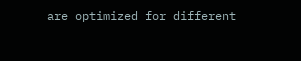are optimized for different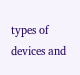types of devices and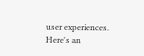user experiences. Here's an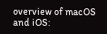overview of macOS and iOS: